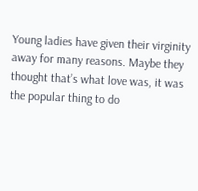Young ladies have given their virginity away for many reasons. Maybe they thought that’s what love was, it was the popular thing to do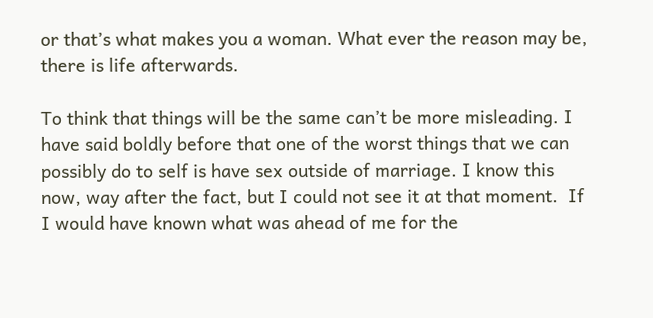or that’s what makes you a woman. What ever the reason may be, there is life afterwards.

To think that things will be the same can’t be more misleading. I have said boldly before that one of the worst things that we can possibly do to self is have sex outside of marriage. I know this now, way after the fact, but I could not see it at that moment.  If I would have known what was ahead of me for the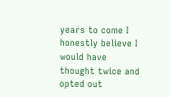years to come I honestly believe I would have thought twice and opted out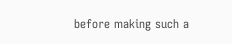before making such a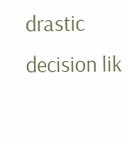drastic decision lik